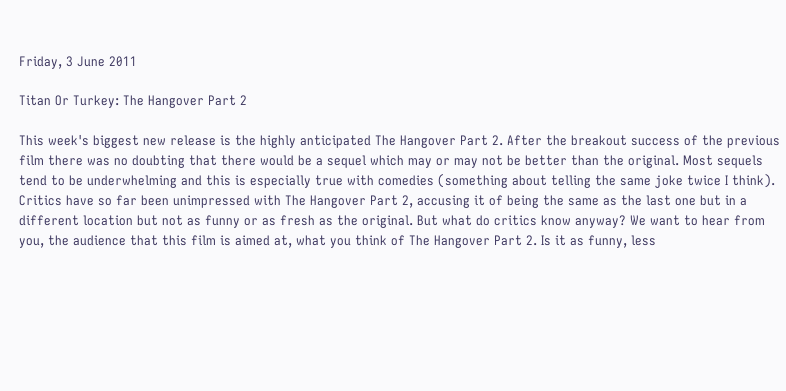Friday, 3 June 2011

Titan Or Turkey: The Hangover Part 2

This week's biggest new release is the highly anticipated The Hangover Part 2. After the breakout success of the previous film there was no doubting that there would be a sequel which may or may not be better than the original. Most sequels tend to be underwhelming and this is especially true with comedies (something about telling the same joke twice I think). Critics have so far been unimpressed with The Hangover Part 2, accusing it of being the same as the last one but in a different location but not as funny or as fresh as the original. But what do critics know anyway? We want to hear from you, the audience that this film is aimed at, what you think of The Hangover Part 2. Is it as funny, less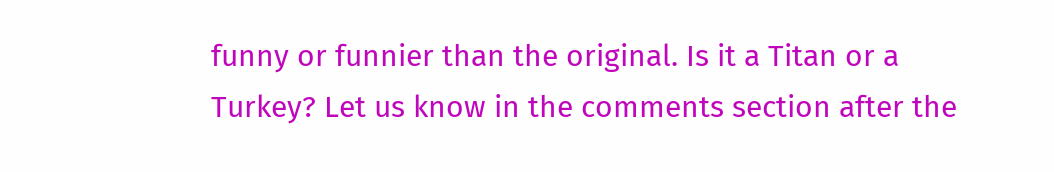funny or funnier than the original. Is it a Titan or a Turkey? Let us know in the comments section after the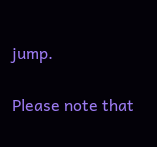jump.

Please note that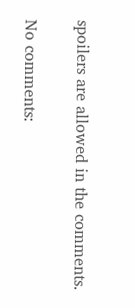spoilers are allowed in the comments.

No comments: